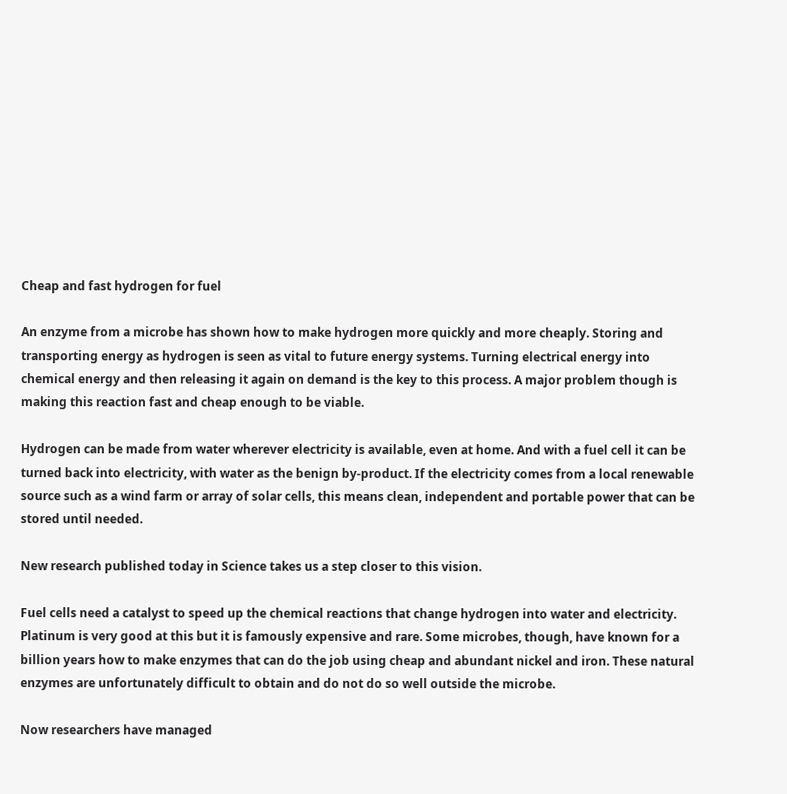Cheap and fast hydrogen for fuel

An enzyme from a microbe has shown how to make hydrogen more quickly and more cheaply. Storing and transporting energy as hydrogen is seen as vital to future energy systems. Turning electrical energy into chemical energy and then releasing it again on demand is the key to this process. A major problem though is making this reaction fast and cheap enough to be viable.

Hydrogen can be made from water wherever electricity is available, even at home. And with a fuel cell it can be turned back into electricity, with water as the benign by-product. If the electricity comes from a local renewable source such as a wind farm or array of solar cells, this means clean, independent and portable power that can be stored until needed.

New research published today in Science takes us a step closer to this vision.

Fuel cells need a catalyst to speed up the chemical reactions that change hydrogen into water and electricity. Platinum is very good at this but it is famously expensive and rare. Some microbes, though, have known for a billion years how to make enzymes that can do the job using cheap and abundant nickel and iron. These natural enzymes are unfortunately difficult to obtain and do not do so well outside the microbe.

Now researchers have managed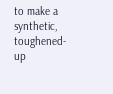to make a synthetic, toughened-up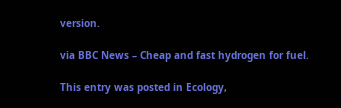version.

via BBC News – Cheap and fast hydrogen for fuel.

This entry was posted in Ecology,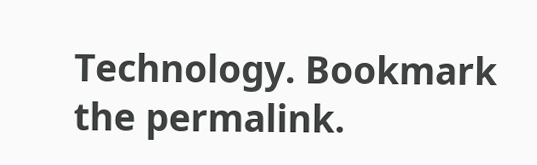Technology. Bookmark the permalink.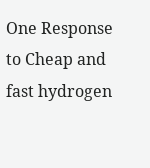One Response to Cheap and fast hydrogen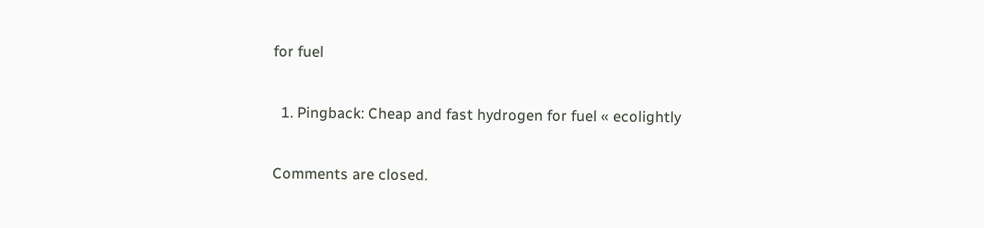for fuel

  1. Pingback: Cheap and fast hydrogen for fuel « ecolightly

Comments are closed.